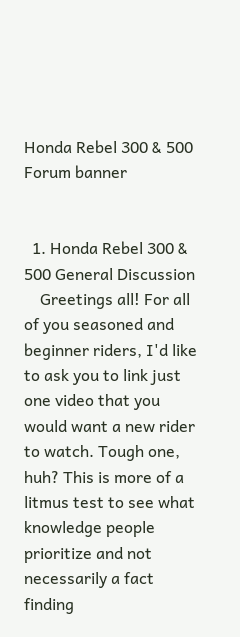Honda Rebel 300 & 500 Forum banner


  1. Honda Rebel 300 & 500 General Discussion
    Greetings all! For all of you seasoned and beginner riders, I'd like to ask you to link just one video that you would want a new rider to watch. Tough one, huh? This is more of a litmus test to see what knowledge people prioritize and not necessarily a fact finding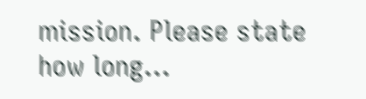mission. Please state how long...